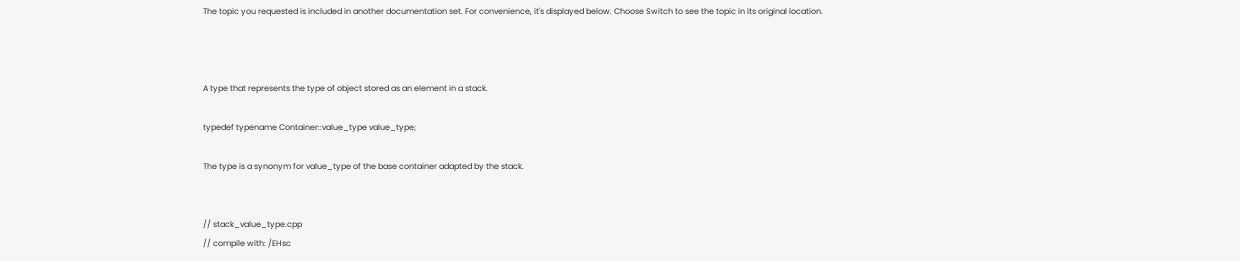The topic you requested is included in another documentation set. For convenience, it's displayed below. Choose Switch to see the topic in its original location.



A type that represents the type of object stored as an element in a stack.

typedef typename Container::value_type value_type;

The type is a synonym for value_type of the base container adapted by the stack.


// stack_value_type.cpp
// compile with: /EHsc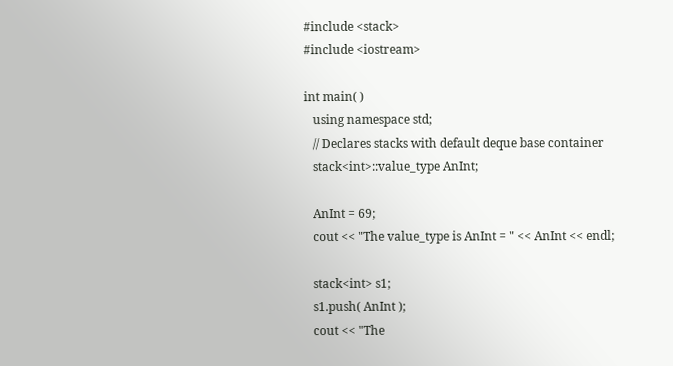#include <stack>
#include <iostream>

int main( )
   using namespace std;
   // Declares stacks with default deque base container
   stack<int>::value_type AnInt;

   AnInt = 69;
   cout << "The value_type is AnInt = " << AnInt << endl;

   stack<int> s1;
   s1.push( AnInt );
   cout << "The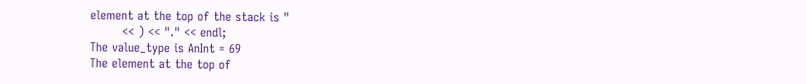element at the top of the stack is "
        << ) << "." << endl;
The value_type is AnInt = 69
The element at the top of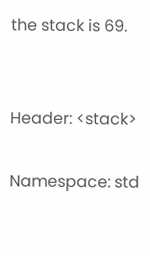the stack is 69.


Header: <stack>

Namespace: std